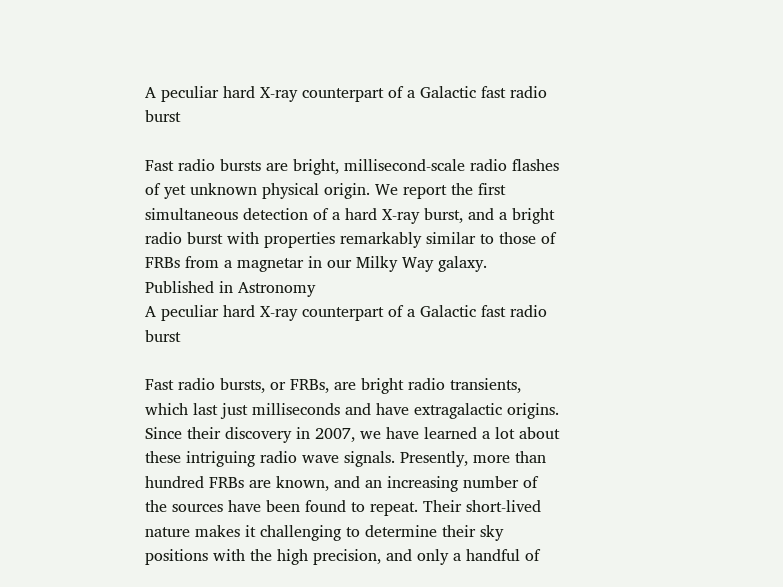A peculiar hard X-ray counterpart of a Galactic fast radio burst

Fast radio bursts are bright, millisecond-scale radio flashes of yet unknown physical origin. We report the first simultaneous detection of a hard X-ray burst, and a bright radio burst with properties remarkably similar to those of FRBs from a magnetar in our Milky Way galaxy.
Published in Astronomy
A peculiar hard X-ray counterpart of a Galactic fast radio burst

Fast radio bursts, or FRBs, are bright radio transients, which last just milliseconds and have extragalactic origins. Since their discovery in 2007, we have learned a lot about these intriguing radio wave signals. Presently, more than hundred FRBs are known, and an increasing number of the sources have been found to repeat. Their short-lived nature makes it challenging to determine their sky positions with the high precision, and only a handful of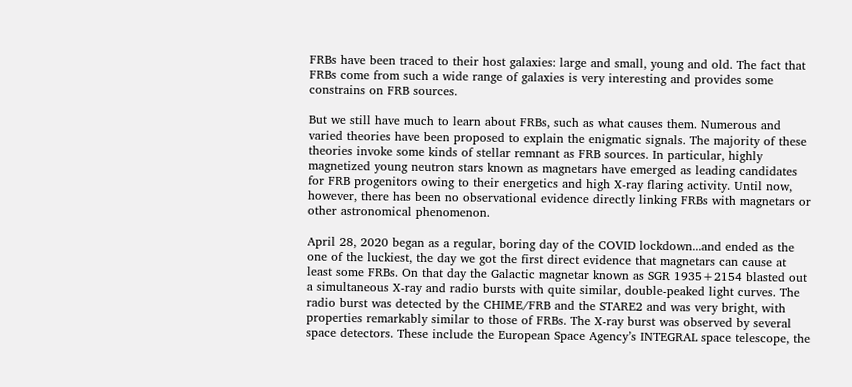FRBs have been traced to their host galaxies: large and small, young and old. The fact that FRBs come from such a wide range of galaxies is very interesting and provides some constrains on FRB sources.

But we still have much to learn about FRBs, such as what causes them. Numerous and varied theories have been proposed to explain the enigmatic signals. The majority of these theories invoke some kinds of stellar remnant as FRB sources. In particular, highly magnetized young neutron stars known as magnetars have emerged as leading candidates for FRB progenitors owing to their energetics and high X-ray flaring activity. Until now, however, there has been no observational evidence directly linking FRBs with magnetars or other astronomical phenomenon.

April 28, 2020 began as a regular, boring day of the COVID lockdown...and ended as the one of the luckiest, the day we got the first direct evidence that magnetars can cause at least some FRBs. On that day the Galactic magnetar known as SGR 1935+2154 blasted out a simultaneous X-ray and radio bursts with quite similar, double-peaked light curves. The radio burst was detected by the CHIME/FRB and the STARE2 and was very bright, with properties remarkably similar to those of FRBs. The X-ray burst was observed by several space detectors. These include the European Space Agency’s INTEGRAL space telescope, the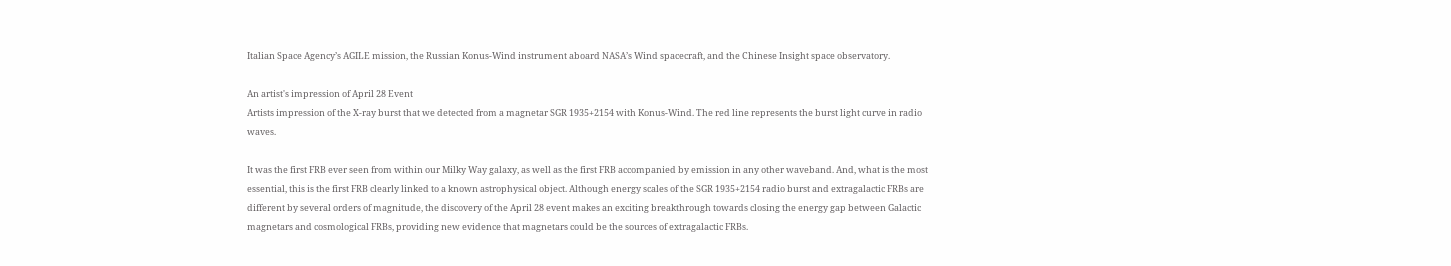Italian Space Agency’s AGILE mission, the Russian Konus-Wind instrument aboard NASA’s Wind spacecraft, and the Chinese Insight space observatory.

An artist's impression of April 28 Event
Artists impression of the X-ray burst that we detected from a magnetar SGR 1935+2154 with Konus-Wind. The red line represents the burst light curve in radio waves.

It was the first FRB ever seen from within our Milky Way galaxy, as well as the first FRB accompanied by emission in any other waveband. And, what is the most essential, this is the first FRB clearly linked to a known astrophysical object. Although energy scales of the SGR 1935+2154 radio burst and extragalactic FRBs are different by several orders of magnitude, the discovery of the April 28 event makes an exciting breakthrough towards closing the energy gap between Galactic magnetars and cosmological FRBs, providing new evidence that magnetars could be the sources of extragalactic FRBs.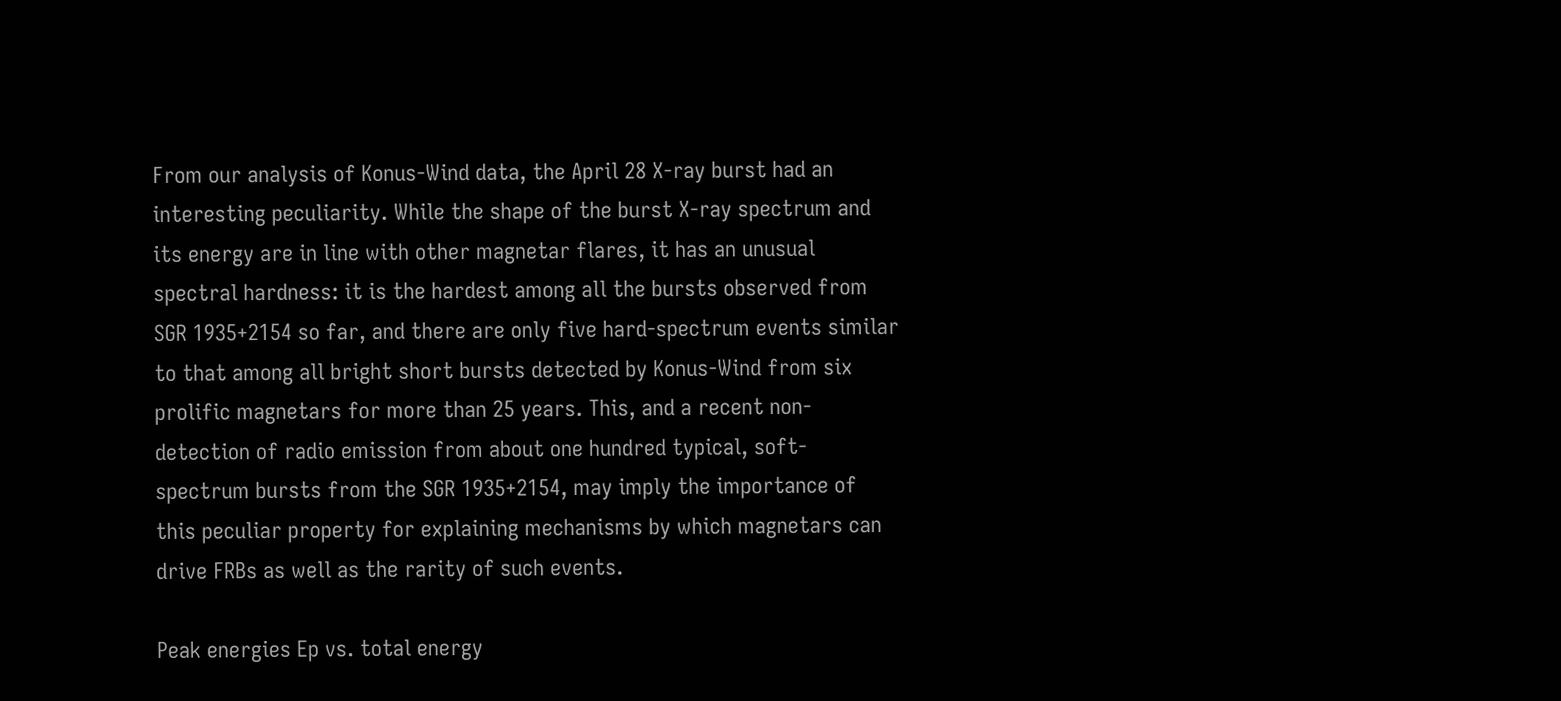From our analysis of Konus-Wind data, the April 28 X-ray burst had an interesting peculiarity. While the shape of the burst X-ray spectrum and its energy are in line with other magnetar flares, it has an unusual spectral hardness: it is the hardest among all the bursts observed from SGR 1935+2154 so far, and there are only five hard-spectrum events similar to that among all bright short bursts detected by Konus-Wind from six prolific magnetars for more than 25 years. This, and a recent non-detection of radio emission from about one hundred typical, soft-spectrum bursts from the SGR 1935+2154, may imply the importance of this peculiar property for explaining mechanisms by which magnetars can drive FRBs as well as the rarity of such events.

Peak energies Ep vs. total energy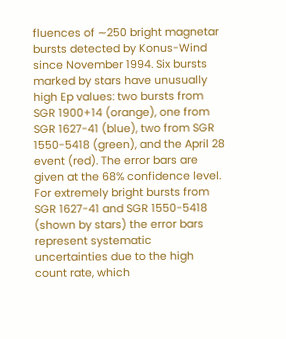fluences of ∼250 bright magnetar bursts detected by Konus-Wind since November 1994. Six bursts marked by stars have unusually high Ep values: two bursts from SGR 1900+14 (orange), one from SGR 1627-41 (blue), two from SGR 1550-5418 (green), and the April 28 event (red). The error bars are given at the 68% confidence level. For extremely bright bursts from SGR 1627-41 and SGR 1550-5418 (shown by stars) the error bars represent systematic uncertainties due to the high count rate, which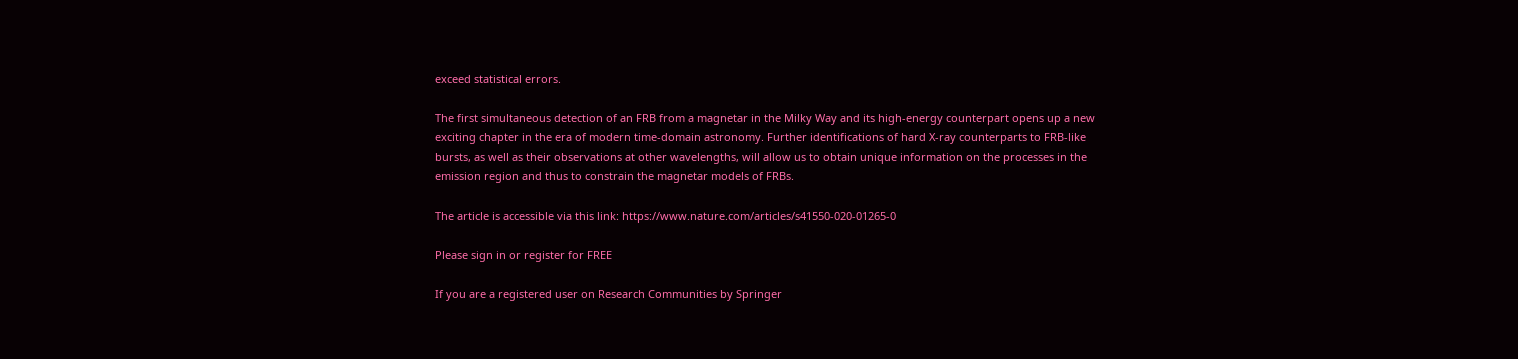exceed statistical errors.

The first simultaneous detection of an FRB from a magnetar in the Milky Way and its high-energy counterpart opens up a new exciting chapter in the era of modern time-domain astronomy. Further identifications of hard X-ray counterparts to FRB-like bursts, as well as their observations at other wavelengths, will allow us to obtain unique information on the processes in the emission region and thus to constrain the magnetar models of FRBs.

The article is accessible via this link: https://www.nature.com/articles/s41550-020-01265-0

Please sign in or register for FREE

If you are a registered user on Research Communities by Springer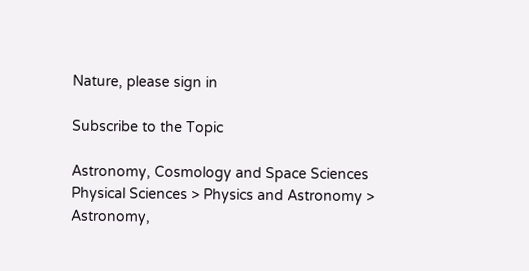Nature, please sign in

Subscribe to the Topic

Astronomy, Cosmology and Space Sciences
Physical Sciences > Physics and Astronomy > Astronomy,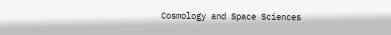Cosmology and Space Sciences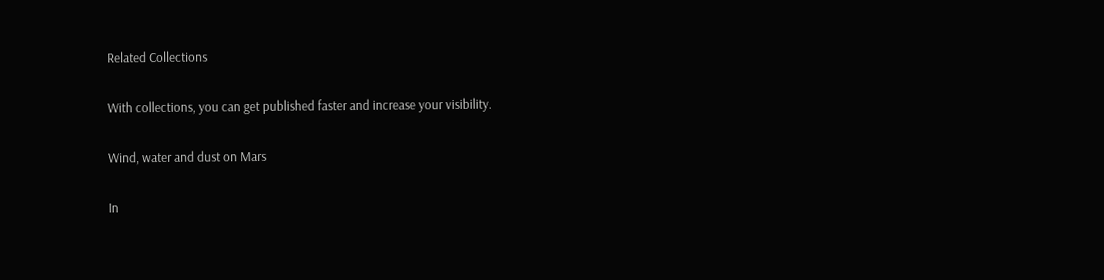Related Collections

With collections, you can get published faster and increase your visibility.

Wind, water and dust on Mars

In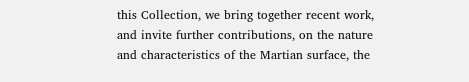this Collection, we bring together recent work, and invite further contributions, on the nature and characteristics of the Martian surface, the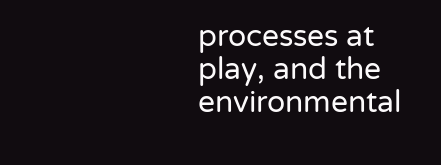processes at play, and the environmental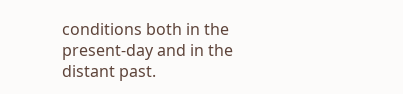conditions both in the present-day and in the distant past.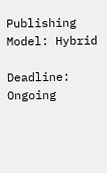Publishing Model: Hybrid

Deadline: Ongoing